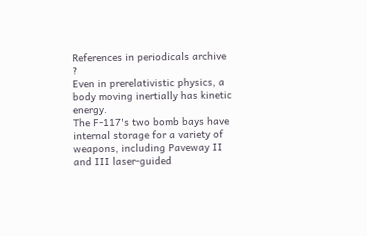References in periodicals archive ?
Even in prerelativistic physics, a body moving inertially has kinetic energy.
The F-117's two bomb bays have internal storage for a variety of weapons, including Paveway II and III laser-guided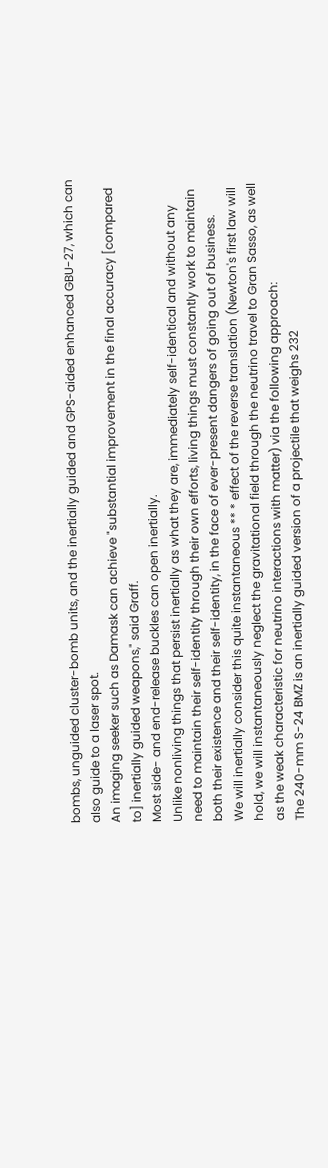bombs, unguided cluster-bomb units, and the inertially guided and GPS-aided enhanced GBU-27, which can also guide to a laser spot.
An imaging seeker such as Damask can achieve "substantial improvement in the final accuracy [compared to] inertially guided weapons," said Graff.
Most side- and end-release buckles can open inertially.
Unlike nonliving things that persist inertially as what they are, immediately self-identical and without any need to maintain their self-identity through their own efforts, living things must constantly work to maintain both their existence and their self-identity, in the face of ever-present dangers of going out of business.
We will inertially consider this quite instantaneous ** * effect of the reverse translation (Newton's first law will hold, we will instantaneously neglect the gravitational field through the neutrino travel to Gran Sasso, as well as the weak characteristic for neutrino interactions with matter) via the following approach:
The 240-mm S-24 BMZ is an inertially guided version of a projectile that weighs 232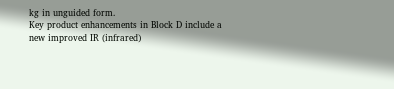kg in unguided form.
Key product enhancements in Block D include a new improved IR (infrared)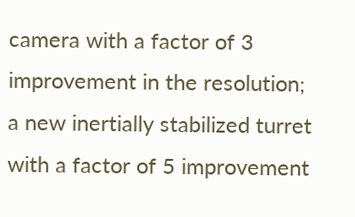camera with a factor of 3 improvement in the resolution; a new inertially stabilized turret with a factor of 5 improvement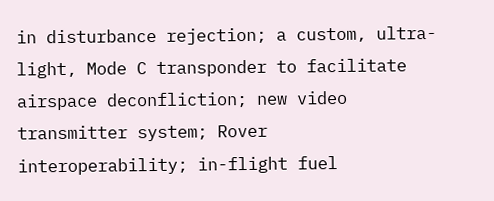in disturbance rejection; a custom, ultra-light, Mode C transponder to facilitate airspace deconfliction; new video transmitter system; Rover interoperability; in-flight fuel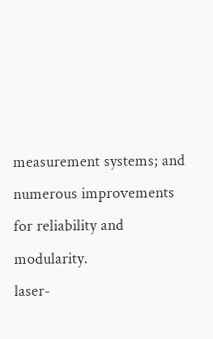measurement systems; and numerous improvements for reliability and modularity.
laser-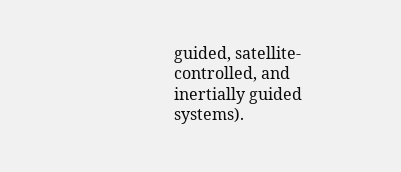guided, satellite-controlled, and inertially guided systems).